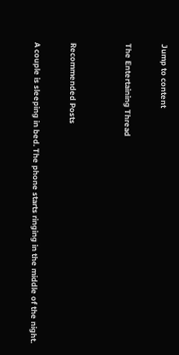Jump to content

The Entertaining Thread


Recommended Posts

A couple is sleeping in bed. The phone starts ringing in the middle of the night.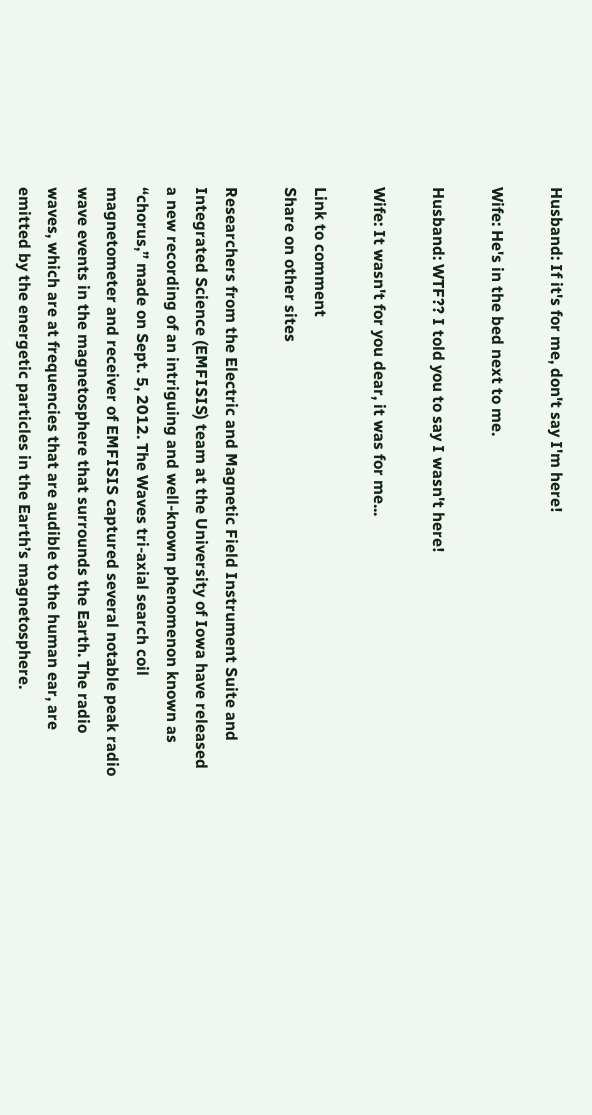Husband: If it's for me, don't say I'm here!

Wife: He's in the bed next to me.

Husband: WTF?? I told you to say I wasn't here!

Wife: It wasn't for you dear, it was for me...

Link to comment
Share on other sites

Researchers from the Electric and Magnetic Field Instrument Suite and Integrated Science (EMFISIS) team at the University of Iowa have released a new recording of an intriguing and well-known phenomenon known as “chorus,” made on Sept. 5, 2012. The Waves tri-axial search coil magnetometer and receiver of EMFISIS captured several notable peak radio wave events in the magnetosphere that surrounds the Earth. The radio waves, which are at frequencies that are audible to the human ear, are emitted by the energetic particles in the Earth’s magnetosphere.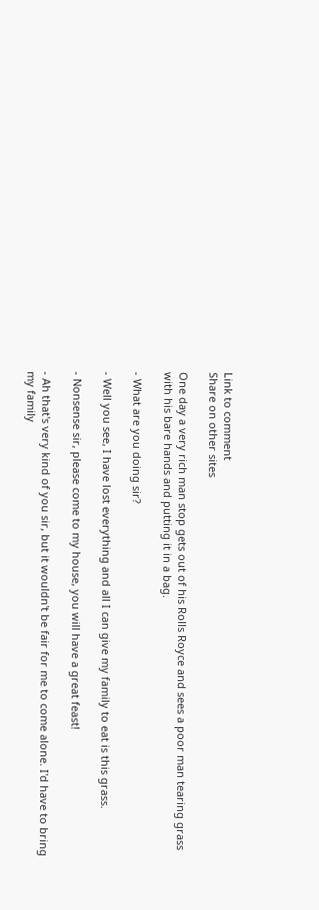Link to comment
Share on other sites

One day a very rich man stop gets out of his Rolls Royce and sees a poor man tearing grass with his bare hands and putting it in a bag.

- What are you doing sir?

- Well you see, I have lost everything and all I can give my family to eat is this grass.

- Nonsense sir, please come to my house, you will have a great feast!

- Ah that's very kind of you sir, but it wouldn't be fair for me to come alone. I'd have to bring my family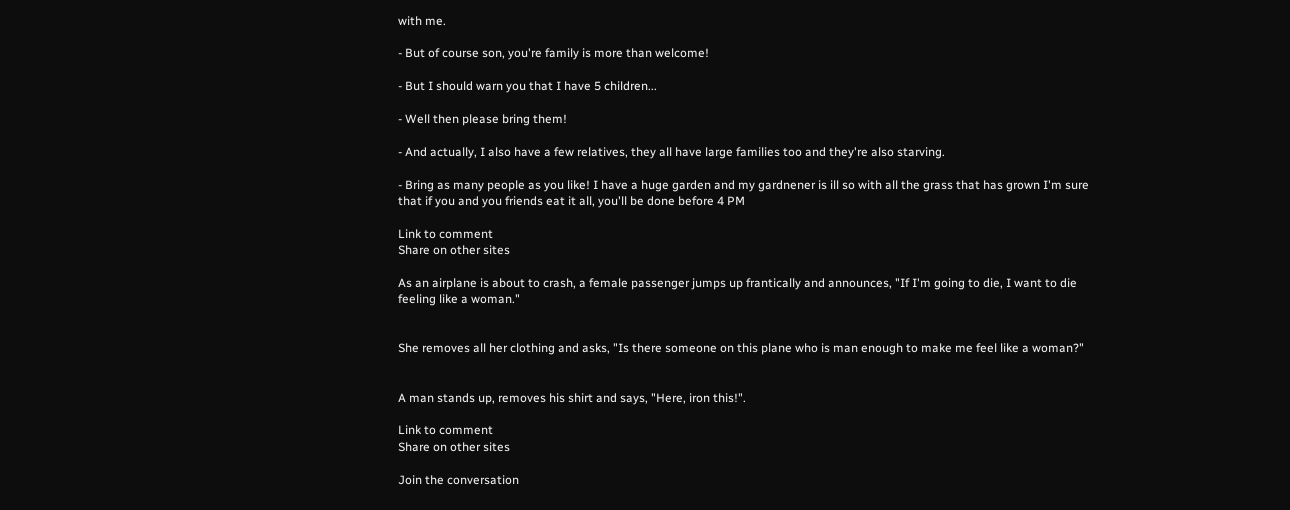with me.

- But of course son, you're family is more than welcome!

- But I should warn you that I have 5 children...

- Well then please bring them!

- And actually, I also have a few relatives, they all have large families too and they're also starving.

- Bring as many people as you like! I have a huge garden and my gardnener is ill so with all the grass that has grown I'm sure that if you and you friends eat it all, you'll be done before 4 PM

Link to comment
Share on other sites

As an airplane is about to crash, a female passenger jumps up frantically and announces, "If I'm going to die, I want to die feeling like a woman."


She removes all her clothing and asks, "Is there someone on this plane who is man enough to make me feel like a woman?"


A man stands up, removes his shirt and says, "Here, iron this!".

Link to comment
Share on other sites

Join the conversation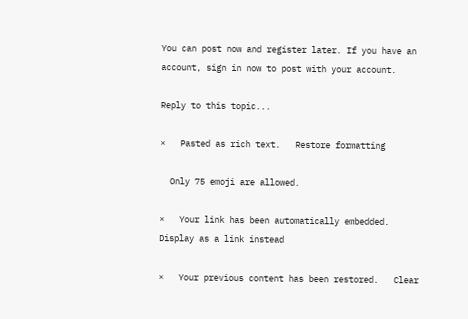You can post now and register later. If you have an account, sign in now to post with your account.

Reply to this topic...

×   Pasted as rich text.   Restore formatting

  Only 75 emoji are allowed.

×   Your link has been automatically embedded.   Display as a link instead

×   Your previous content has been restored.   Clear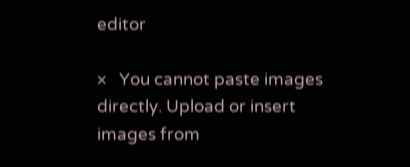editor

×   You cannot paste images directly. Upload or insert images from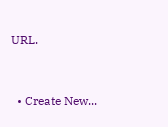URL.


  • Create New...